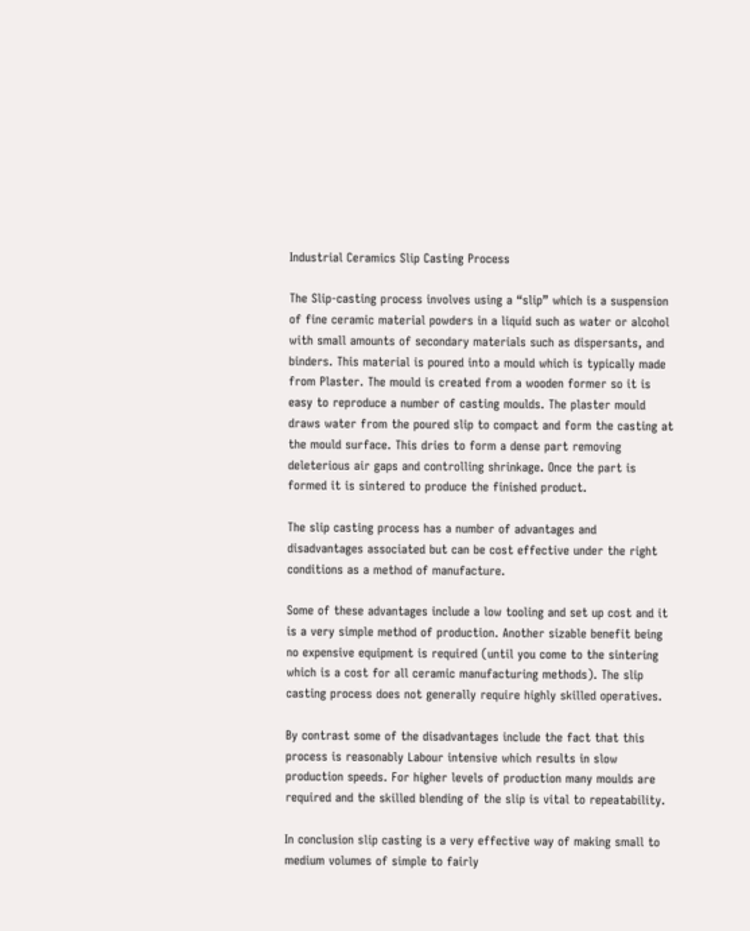Industrial Ceramics Slip Casting Process

The Slip-casting process involves using a “slip” which is a suspension of fine ceramic material powders in a liquid such as water or alcohol with small amounts of secondary materials such as dispersants, and binders. This material is poured into a mould which is typically made from Plaster. The mould is created from a wooden former so it is easy to reproduce a number of casting moulds. The plaster mould draws water from the poured slip to compact and form the casting at the mould surface. This dries to form a dense part removing deleterious air gaps and controlling shrinkage. Once the part is formed it is sintered to produce the finished product.

The slip casting process has a number of advantages and disadvantages associated but can be cost effective under the right conditions as a method of manufacture.

Some of these advantages include a low tooling and set up cost and it is a very simple method of production. Another sizable benefit being no expensive equipment is required (until you come to the sintering which is a cost for all ceramic manufacturing methods). The slip casting process does not generally require highly skilled operatives.

By contrast some of the disadvantages include the fact that this process is reasonably Labour intensive which results in slow production speeds. For higher levels of production many moulds are required and the skilled blending of the slip is vital to repeatability.

In conclusion slip casting is a very effective way of making small to medium volumes of simple to fairly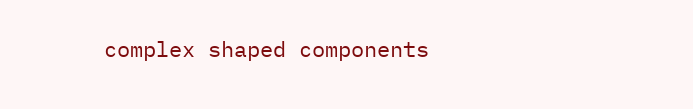complex shaped components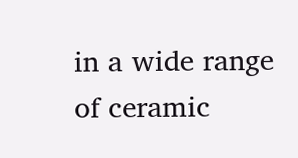in a wide range of ceramic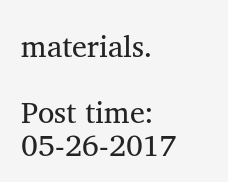materials.

Post time: 05-26-2017